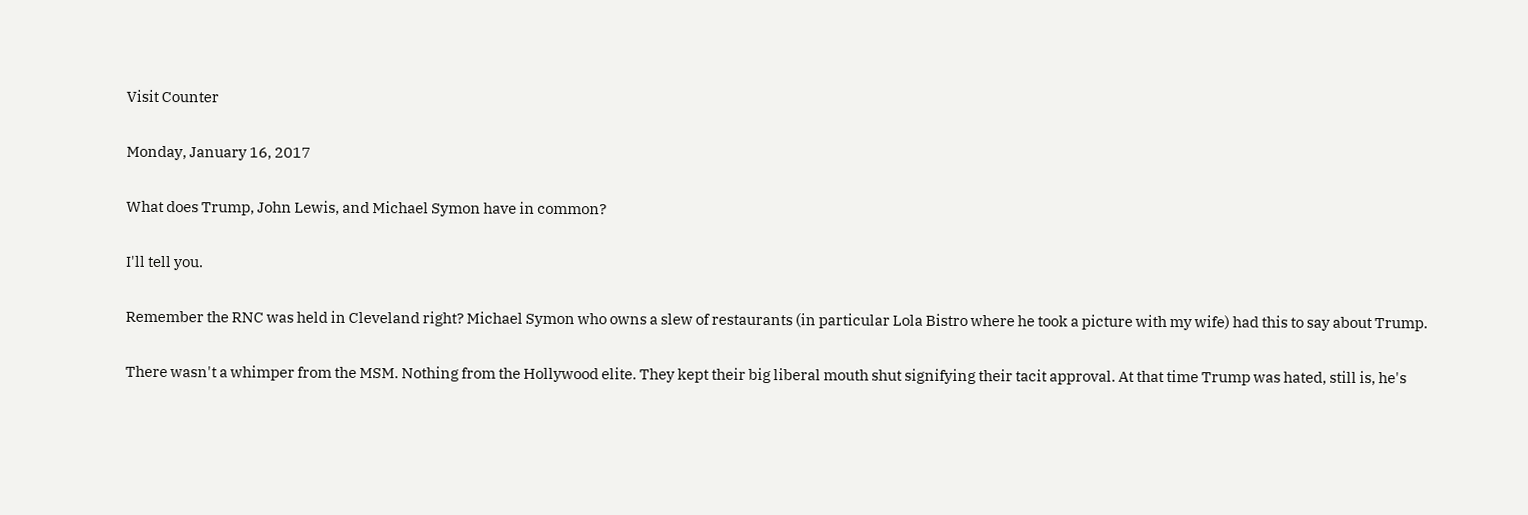Visit Counter

Monday, January 16, 2017

What does Trump, John Lewis, and Michael Symon have in common?

I'll tell you.

Remember the RNC was held in Cleveland right? Michael Symon who owns a slew of restaurants (in particular Lola Bistro where he took a picture with my wife) had this to say about Trump.

There wasn't a whimper from the MSM. Nothing from the Hollywood elite. They kept their big liberal mouth shut signifying their tacit approval. At that time Trump was hated, still is, he's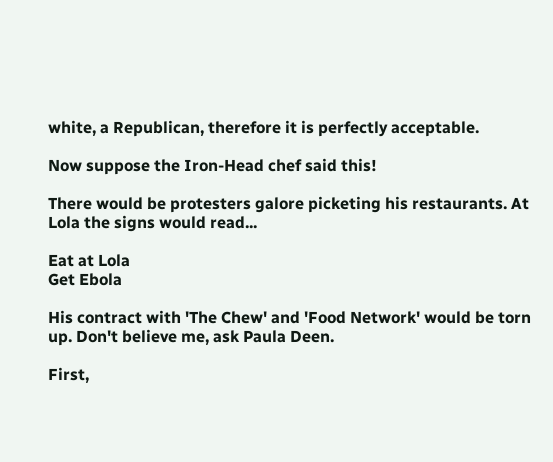white, a Republican, therefore it is perfectly acceptable.

Now suppose the Iron-Head chef said this!

There would be protesters galore picketing his restaurants. At Lola the signs would read...

Eat at Lola
Get Ebola

His contract with 'The Chew' and 'Food Network' would be torn up. Don't believe me, ask Paula Deen.

First,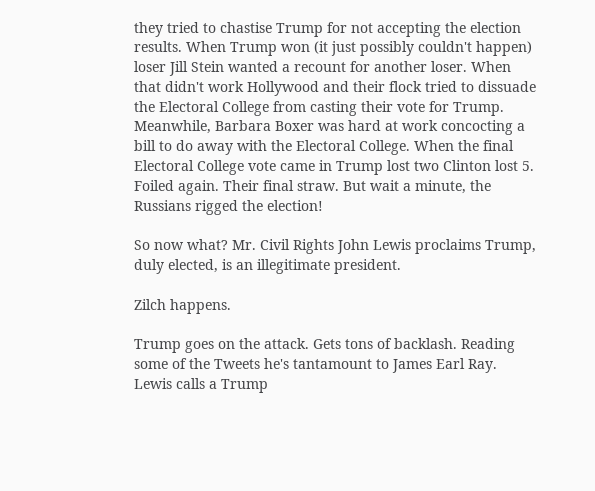they tried to chastise Trump for not accepting the election results. When Trump won (it just possibly couldn't happen) loser Jill Stein wanted a recount for another loser. When that didn't work Hollywood and their flock tried to dissuade the Electoral College from casting their vote for Trump. Meanwhile, Barbara Boxer was hard at work concocting a bill to do away with the Electoral College. When the final Electoral College vote came in Trump lost two Clinton lost 5. Foiled again. Their final straw. But wait a minute, the Russians rigged the election!

So now what? Mr. Civil Rights John Lewis proclaims Trump, duly elected, is an illegitimate president.

Zilch happens.

Trump goes on the attack. Gets tons of backlash. Reading some of the Tweets he's tantamount to James Earl Ray. Lewis calls a Trump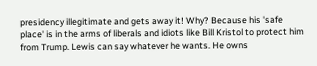presidency illegitimate and gets away it! Why? Because his 'safe place' is in the arms of liberals and idiots like Bill Kristol to protect him from Trump. Lewis can say whatever he wants. He owns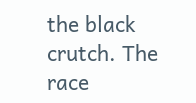the black crutch. The race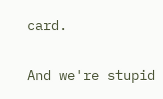card.

And we're stupid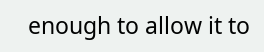enough to allow it to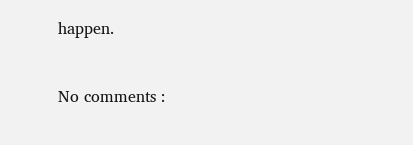happen.


No comments :